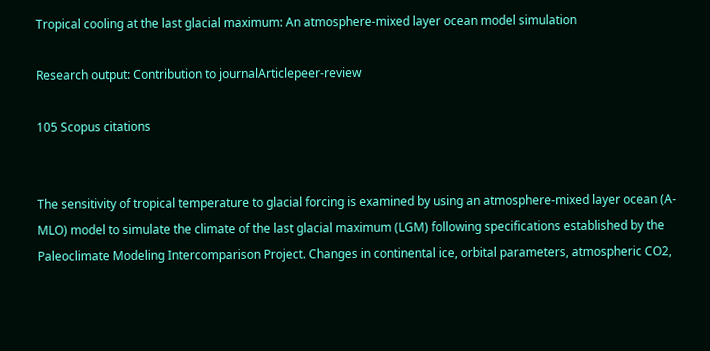Tropical cooling at the last glacial maximum: An atmosphere-mixed layer ocean model simulation

Research output: Contribution to journalArticlepeer-review

105 Scopus citations


The sensitivity of tropical temperature to glacial forcing is examined by using an atmosphere-mixed layer ocean (A-MLO) model to simulate the climate of the last glacial maximum (LGM) following specifications established by the Paleoclimate Modeling Intercomparison Project. Changes in continental ice, orbital parameters, atmospheric CO2,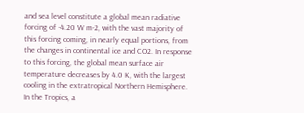and sea level constitute a global mean radiative forcing of -4.20 W m-2, with the vast majority of this forcing coming, in nearly equal portions, from the changes in continental ice and CO2. In response to this forcing, the global mean surface air temperature decreases by 4.0 K, with the largest cooling in the extratropical Northern Hemisphere. In the Tropics, a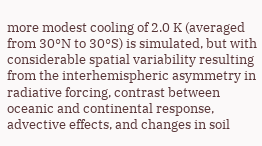more modest cooling of 2.0 K (averaged from 30°N to 30°S) is simulated, but with considerable spatial variability resulting from the interhemispheric asymmetry in radiative forcing, contrast between oceanic and continental response, advective effects, and changes in soil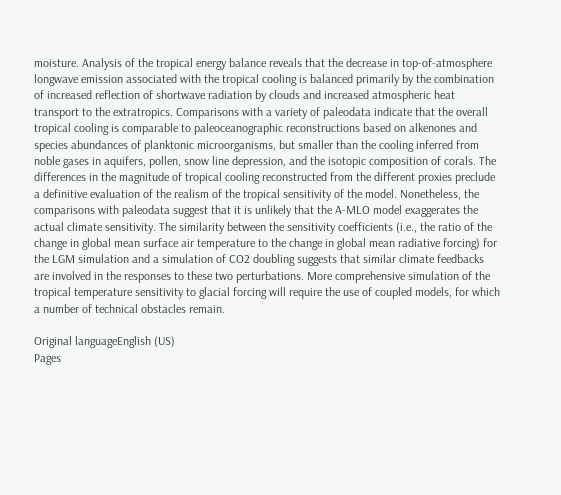moisture. Analysis of the tropical energy balance reveals that the decrease in top-of-atmosphere longwave emission associated with the tropical cooling is balanced primarily by the combination of increased reflection of shortwave radiation by clouds and increased atmospheric heat transport to the extratropics. Comparisons with a variety of paleodata indicate that the overall tropical cooling is comparable to paleoceanographic reconstructions based on alkenones and species abundances of planktonic microorganisms, but smaller than the cooling inferred from noble gases in aquifers, pollen, snow line depression, and the isotopic composition of corals. The differences in the magnitude of tropical cooling reconstructed from the different proxies preclude a definitive evaluation of the realism of the tropical sensitivity of the model. Nonetheless, the comparisons with paleodata suggest that it is unlikely that the A-MLO model exaggerates the actual climate sensitivity. The similarity between the sensitivity coefficients (i.e., the ratio of the change in global mean surface air temperature to the change in global mean radiative forcing) for the LGM simulation and a simulation of CO2 doubling suggests that similar climate feedbacks are involved in the responses to these two perturbations. More comprehensive simulation of the tropical temperature sensitivity to glacial forcing will require the use of coupled models, for which a number of technical obstacles remain.

Original languageEnglish (US)
Pages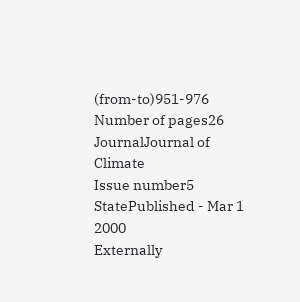(from-to)951-976
Number of pages26
JournalJournal of Climate
Issue number5
StatePublished - Mar 1 2000
Externally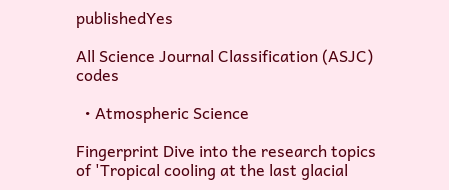publishedYes

All Science Journal Classification (ASJC) codes

  • Atmospheric Science

Fingerprint Dive into the research topics of 'Tropical cooling at the last glacial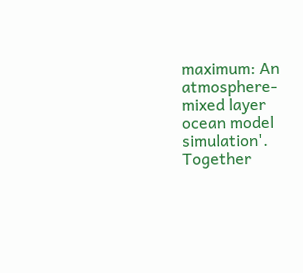maximum: An atmosphere-mixed layer ocean model simulation'. Together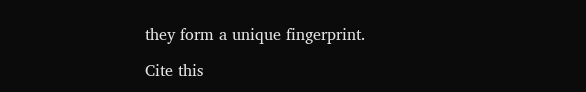they form a unique fingerprint.

Cite this